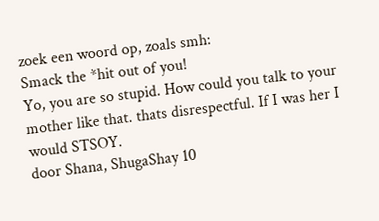zoek een woord op, zoals smh:
Smack the *hit out of you!
Yo, you are so stupid. How could you talk to your mother like that. thats disrespectful. If I was her I would STSOY.
door Shana, ShugaShay 10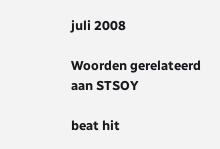juli 2008

Woorden gerelateerd aan STSOY

beat hit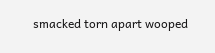smacked torn apart wooped